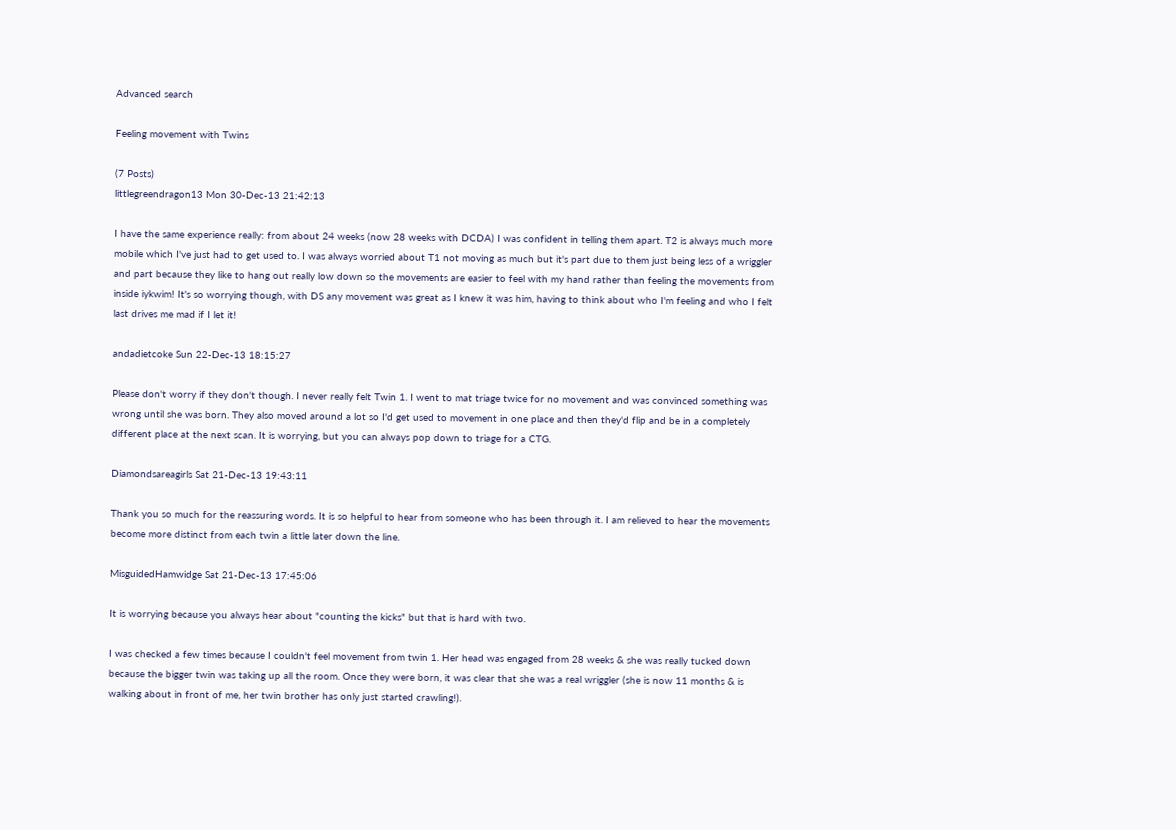Advanced search

Feeling movement with Twins

(7 Posts)
littlegreendragon13 Mon 30-Dec-13 21:42:13

I have the same experience really: from about 24 weeks (now 28 weeks with DCDA) I was confident in telling them apart. T2 is always much more mobile which I've just had to get used to. I was always worried about T1 not moving as much but it's part due to them just being less of a wriggler and part because they like to hang out really low down so the movements are easier to feel with my hand rather than feeling the movements from inside iykwim! It's so worrying though, with DS any movement was great as I knew it was him, having to think about who I'm feeling and who I felt last drives me mad if I let it!

andadietcoke Sun 22-Dec-13 18:15:27

Please don't worry if they don't though. I never really felt Twin 1. I went to mat triage twice for no movement and was convinced something was wrong until she was born. They also moved around a lot so I'd get used to movement in one place and then they'd flip and be in a completely different place at the next scan. It is worrying, but you can always pop down to triage for a CTG.

Diamondsareagirls Sat 21-Dec-13 19:43:11

Thank you so much for the reassuring words. It is so helpful to hear from someone who has been through it. I am relieved to hear the movements become more distinct from each twin a little later down the line.

MisguidedHamwidge Sat 21-Dec-13 17:45:06

It is worrying because you always hear about "counting the kicks" but that is hard with two.

I was checked a few times because I couldn't feel movement from twin 1. Her head was engaged from 28 weeks & she was really tucked down because the bigger twin was taking up all the room. Once they were born, it was clear that she was a real wriggler (she is now 11 months & is walking about in front of me, her twin brother has only just started crawling!).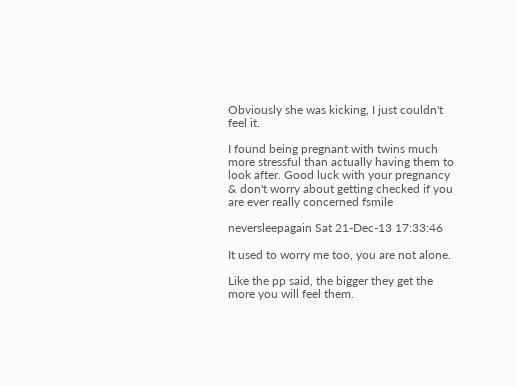Obviously she was kicking, I just couldn't feel it.

I found being pregnant with twins much more stressful than actually having them to look after. Good luck with your pregnancy & don't worry about getting checked if you are ever really concerned fsmile

neversleepagain Sat 21-Dec-13 17:33:46

It used to worry me too, you are not alone.

Like the pp said, the bigger they get the more you will feel them.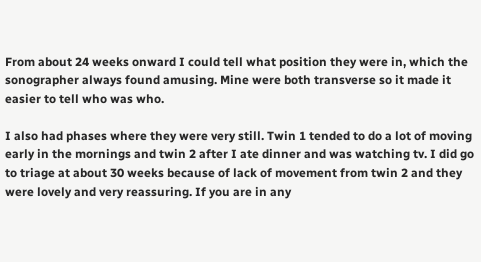From about 24 weeks onward I could tell what position they were in, which the sonographer always found amusing. Mine were both transverse so it made it easier to tell who was who.

I also had phases where they were very still. Twin 1 tended to do a lot of moving early in the mornings and twin 2 after I ate dinner and was watching tv. I did go to triage at about 30 weeks because of lack of movement from twin 2 and they were lovely and very reassuring. If you are in any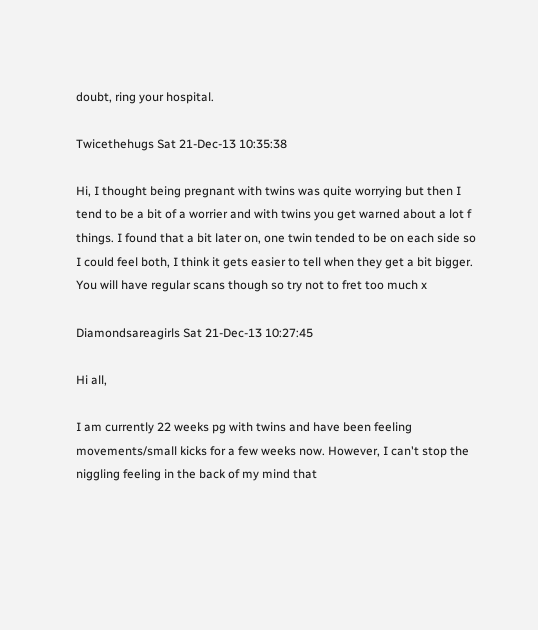doubt, ring your hospital.

Twicethehugs Sat 21-Dec-13 10:35:38

Hi, I thought being pregnant with twins was quite worrying but then I tend to be a bit of a worrier and with twins you get warned about a lot f things. I found that a bit later on, one twin tended to be on each side so I could feel both, I think it gets easier to tell when they get a bit bigger. You will have regular scans though so try not to fret too much x

Diamondsareagirls Sat 21-Dec-13 10:27:45

Hi all,

I am currently 22 weeks pg with twins and have been feeling movements/small kicks for a few weeks now. However, I can't stop the niggling feeling in the back of my mind that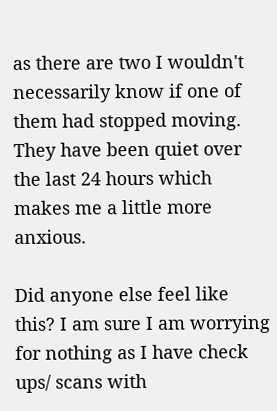as there are two I wouldn't necessarily know if one of them had stopped moving. They have been quiet over the last 24 hours which makes me a little more anxious.

Did anyone else feel like this? I am sure I am worrying for nothing as I have check ups/ scans with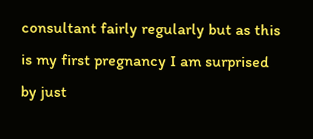consultant fairly regularly but as this is my first pregnancy I am surprised by just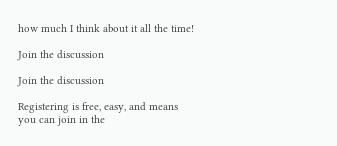how much I think about it all the time!

Join the discussion

Join the discussion

Registering is free, easy, and means you can join in the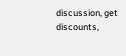discussion, get discounts,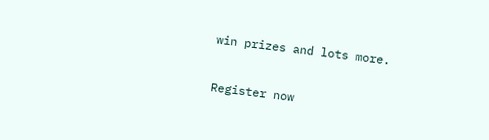win prizes and lots more.

Register now